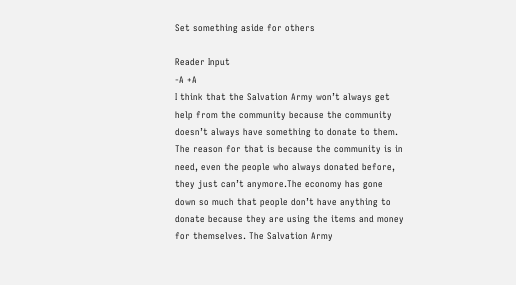Set something aside for others

Reader Input
-A +A
I think that the Salvation Army won’t always get help from the community because the community doesn’t always have something to donate to them. The reason for that is because the community is in need, even the people who always donated before, they just can’t anymore.The economy has gone down so much that people don’t have anything to donate because they are using the items and money for themselves. The Salvation Army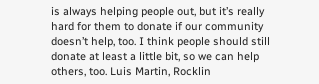is always helping people out, but it’s really hard for them to donate if our community doesn’t help, too. I think people should still donate at least a little bit, so we can help others, too. Luis Martin, Rocklin